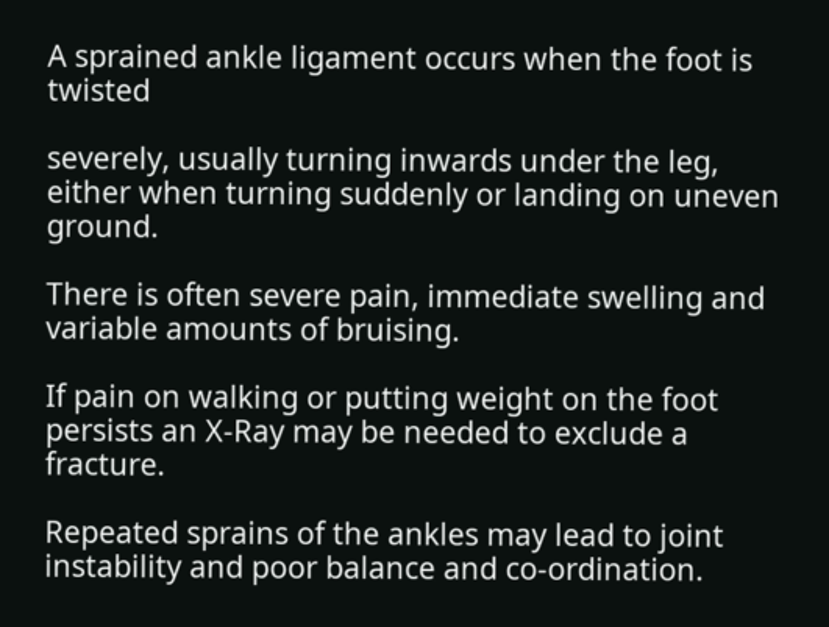A sprained ankle ligament occurs when the foot is twisted

severely, usually turning inwards under the leg,  either when turning suddenly or landing on uneven ground.

There is often severe pain, immediate swelling and variable amounts of bruising.

If pain on walking or putting weight on the foot persists an X-Ray may be needed to exclude a fracture.

Repeated sprains of the ankles may lead to joint instability and poor balance and co-ordination.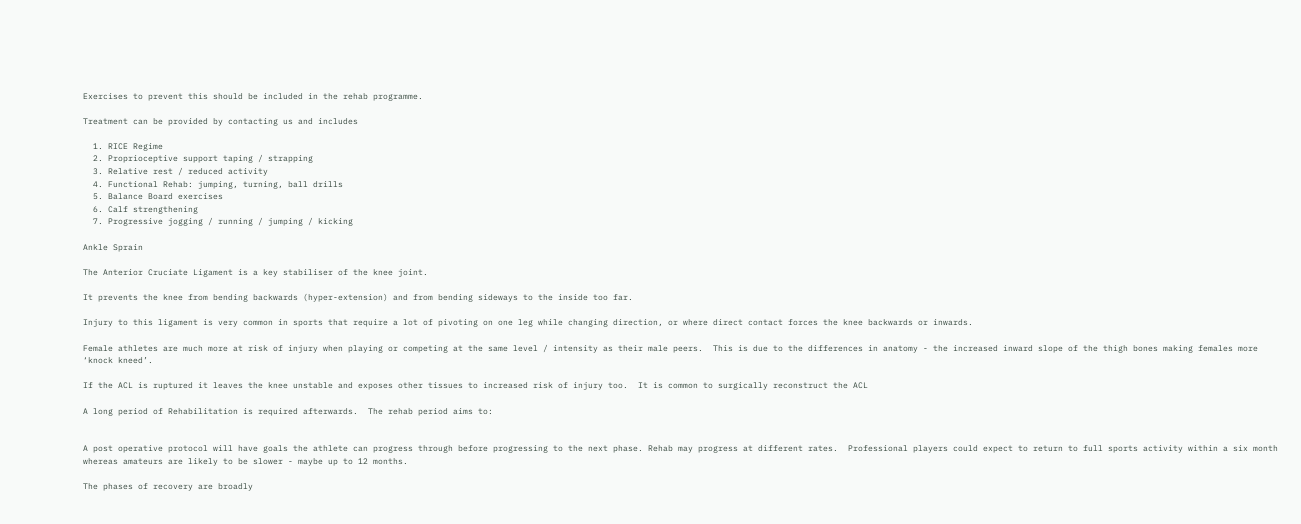Exercises to prevent this should be included in the rehab programme.

Treatment can be provided by contacting us and includes

  1. RICE Regime
  2. Proprioceptive support taping / strapping
  3. Relative rest / reduced activity
  4. Functional Rehab: jumping, turning, ball drills
  5. Balance Board exercises
  6. Calf strengthening
  7. Progressive jogging / running / jumping / kicking

Ankle Sprain

The Anterior Cruciate Ligament is a key stabiliser of the knee joint.

It prevents the knee from bending backwards (hyper-extension) and from bending sideways to the inside too far.

Injury to this ligament is very common in sports that require a lot of pivoting on one leg while changing direction, or where direct contact forces the knee backwards or inwards.

Female athletes are much more at risk of injury when playing or competing at the same level / intensity as their male peers.  This is due to the differences in anatomy - the increased inward slope of the thigh bones making females more ‘knock kneed’.

If the ACL is ruptured it leaves the knee unstable and exposes other tissues to increased risk of injury too.  It is common to surgically reconstruct the ACL

A long period of Rehabilitation is required afterwards.  The rehab period aims to:


A post operative protocol will have goals the athlete can progress through before progressing to the next phase. Rehab may progress at different rates.  Professional players could expect to return to full sports activity within a six month whereas amateurs are likely to be slower - maybe up to 12 months.

The phases of recovery are broadly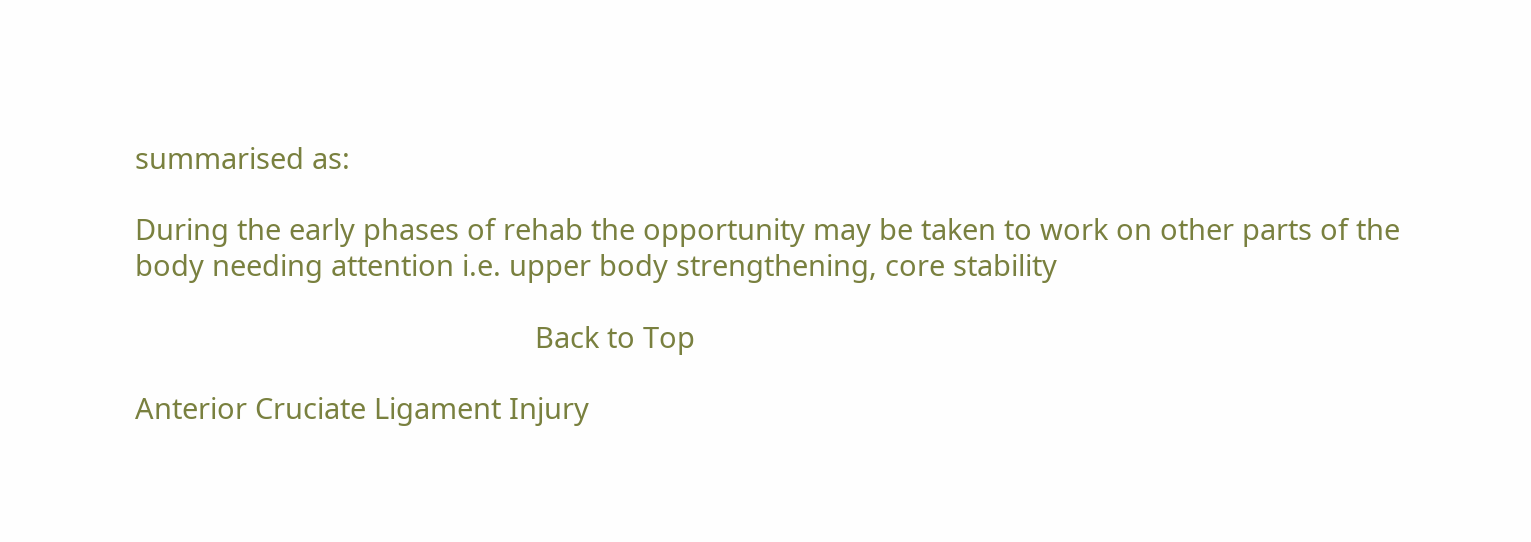summarised as:

During the early phases of rehab the opportunity may be taken to work on other parts of the body needing attention i.e. upper body strengthening, core stability

                                                  Back to Top

Anterior Cruciate Ligament Injury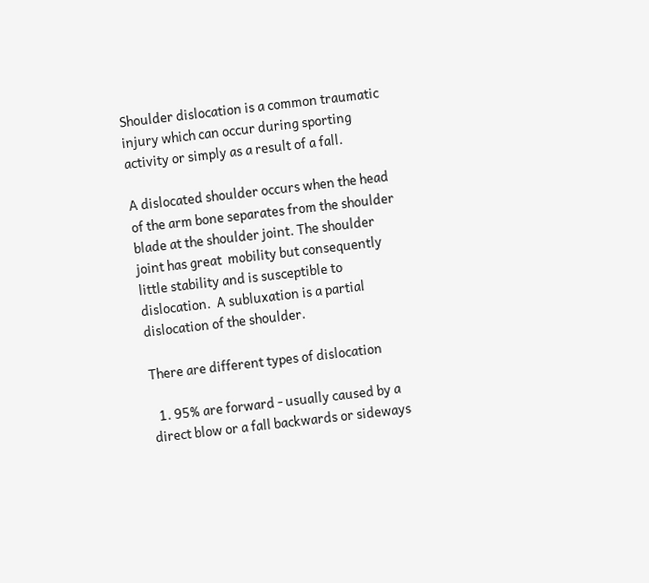Shoulder dislocation is a common traumatic injury which can occur during sporting activity or simply as a result of a fall.

A dislocated shoulder occurs when the head of the arm bone separates from the shoulder blade at the shoulder joint. The shoulder joint has great  mobility but consequently little stability and is susceptible to dislocation.  A subluxation is a partial dislocation of the shoulder.

There are different types of dislocation

  1. 95% are forward - usually caused by a direct blow or a fall backwards or sideways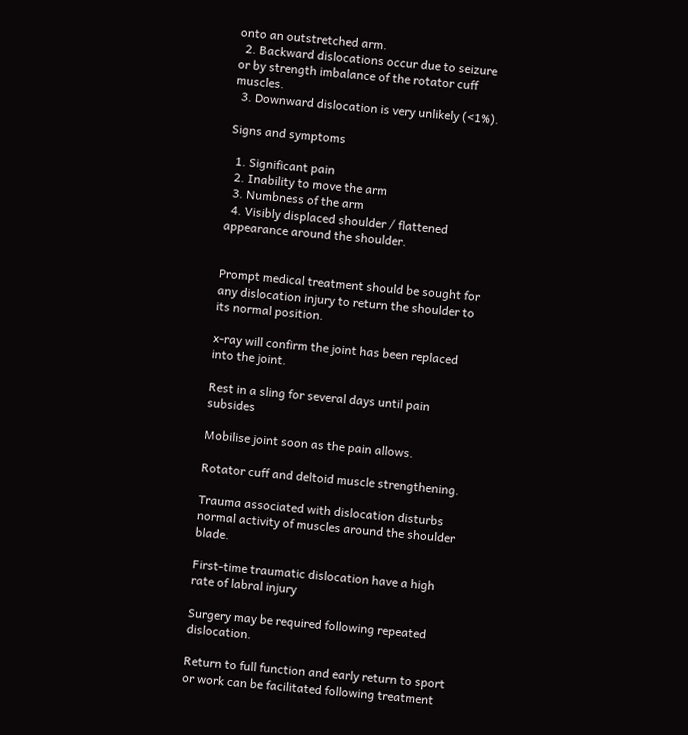onto an outstretched arm.
  2. Backward dislocations occur due to seizure or by strength imbalance of the rotator cuff muscles.
  3. Downward dislocation is very unlikely (<1%).

Signs and symptoms

  1. Significant pain
  2. Inability to move the arm
  3. Numbness of the arm
  4. Visibly displaced shoulder / flattened appearance around the shoulder.


Prompt medical treatment should be sought for any dislocation injury to return the shoulder to its normal position.

x-ray will confirm the joint has been replaced into the joint.

Rest in a sling for several days until pain subsides

Mobilise joint soon as the pain allows.

Rotator cuff and deltoid muscle strengthening.

Trauma associated with dislocation disturbs normal activity of muscles around the shoulder blade.

First-time traumatic dislocation have a high rate of labral injury

Surgery may be required following repeated dislocation.

Return to full function and early return to sport or work can be facilitated following treatment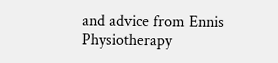and advice from Ennis Physiotherapy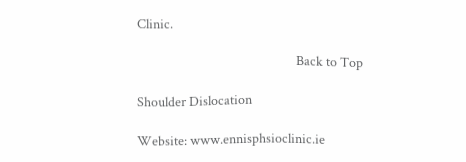Clinic.

                                                     Back to Top

Shoulder Dislocation

Website: www.ennisphsioclinic.ie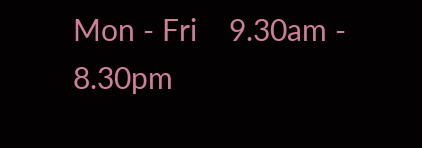Mon - Fri    9.30am - 8.30pm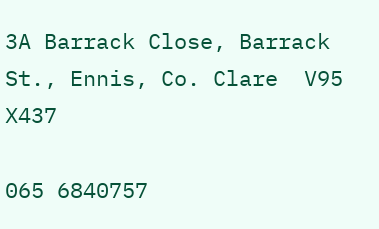3A Barrack Close, Barrack St., Ennis, Co. Clare  V95 X437

065 6840757